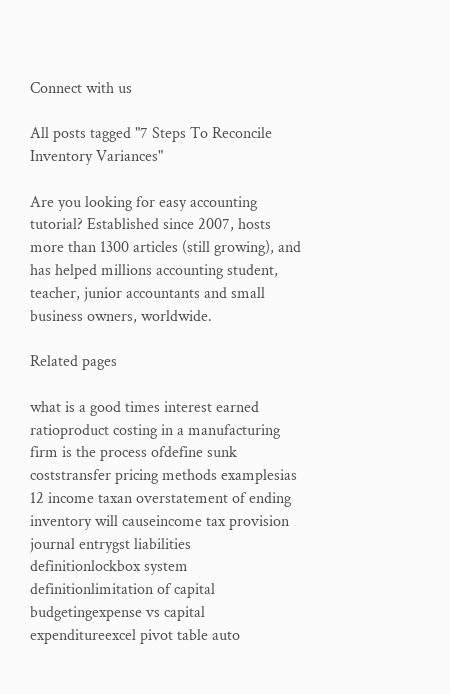Connect with us

All posts tagged "7 Steps To Reconcile Inventory Variances"

Are you looking for easy accounting tutorial? Established since 2007, hosts more than 1300 articles (still growing), and has helped millions accounting student, teacher, junior accountants and small business owners, worldwide.

Related pages

what is a good times interest earned ratioproduct costing in a manufacturing firm is the process ofdefine sunk coststransfer pricing methods examplesias 12 income taxan overstatement of ending inventory will causeincome tax provision journal entrygst liabilities definitionlockbox system definitionlimitation of capital budgetingexpense vs capital expenditureexcel pivot table auto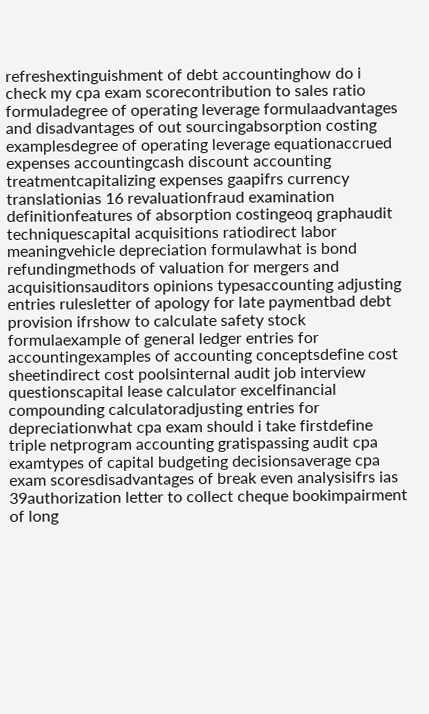refreshextinguishment of debt accountinghow do i check my cpa exam scorecontribution to sales ratio formuladegree of operating leverage formulaadvantages and disadvantages of out sourcingabsorption costing examplesdegree of operating leverage equationaccrued expenses accountingcash discount accounting treatmentcapitalizing expenses gaapifrs currency translationias 16 revaluationfraud examination definitionfeatures of absorption costingeoq graphaudit techniquescapital acquisitions ratiodirect labor meaningvehicle depreciation formulawhat is bond refundingmethods of valuation for mergers and acquisitionsauditors opinions typesaccounting adjusting entries rulesletter of apology for late paymentbad debt provision ifrshow to calculate safety stock formulaexample of general ledger entries for accountingexamples of accounting conceptsdefine cost sheetindirect cost poolsinternal audit job interview questionscapital lease calculator excelfinancial compounding calculatoradjusting entries for depreciationwhat cpa exam should i take firstdefine triple netprogram accounting gratispassing audit cpa examtypes of capital budgeting decisionsaverage cpa exam scoresdisadvantages of break even analysisifrs ias 39authorization letter to collect cheque bookimpairment of long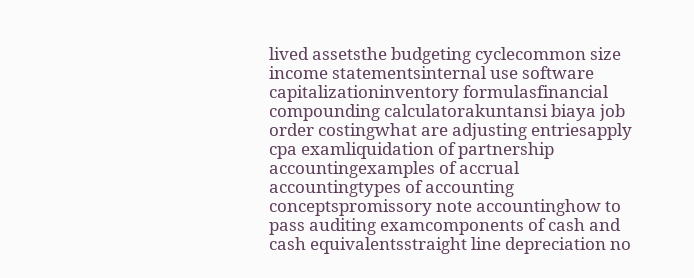lived assetsthe budgeting cyclecommon size income statementsinternal use software capitalizationinventory formulasfinancial compounding calculatorakuntansi biaya job order costingwhat are adjusting entriesapply cpa examliquidation of partnership accountingexamples of accrual accountingtypes of accounting conceptspromissory note accountinghow to pass auditing examcomponents of cash and cash equivalentsstraight line depreciation no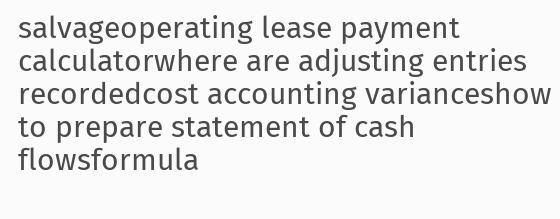salvageoperating lease payment calculatorwhere are adjusting entries recordedcost accounting varianceshow to prepare statement of cash flowsformula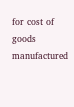for cost of goods manufactured